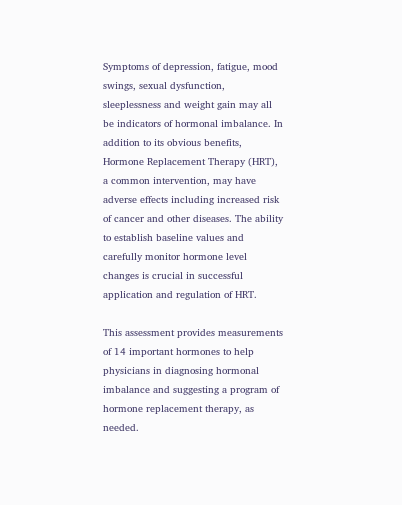Symptoms of depression, fatigue, mood swings, sexual dysfunction, sleeplessness and weight gain may all be indicators of hormonal imbalance. In addition to its obvious benefits, Hormone Replacement Therapy (HRT), a common intervention, may have adverse effects including increased risk of cancer and other diseases. The ability to establish baseline values and carefully monitor hormone level changes is crucial in successful application and regulation of HRT.

This assessment provides measurements of 14 important hormones to help physicians in diagnosing hormonal imbalance and suggesting a program of hormone replacement therapy, as needed.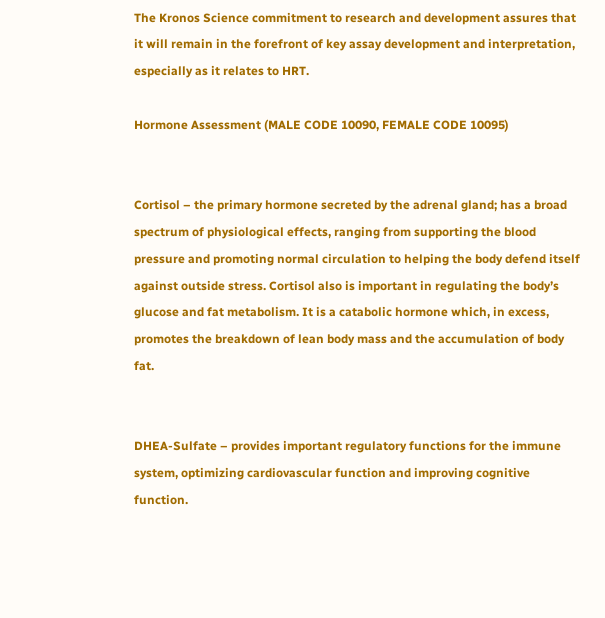The Kronos Science commitment to research and development assures that it will remain in the forefront of key assay development and interpretation, especially as it relates to HRT.

Hormone Assessment (MALE CODE 10090, FEMALE CODE 10095)


Cortisol – the primary hormone secreted by the adrenal gland; has a broad spectrum of physiological effects, ranging from supporting the blood pressure and promoting normal circulation to helping the body defend itself against outside stress. Cortisol also is important in regulating the body’s glucose and fat metabolism. It is a catabolic hormone which, in excess, promotes the breakdown of lean body mass and the accumulation of body fat.


DHEA-Sulfate – provides important regulatory functions for the immune system, optimizing cardiovascular function and improving cognitive function.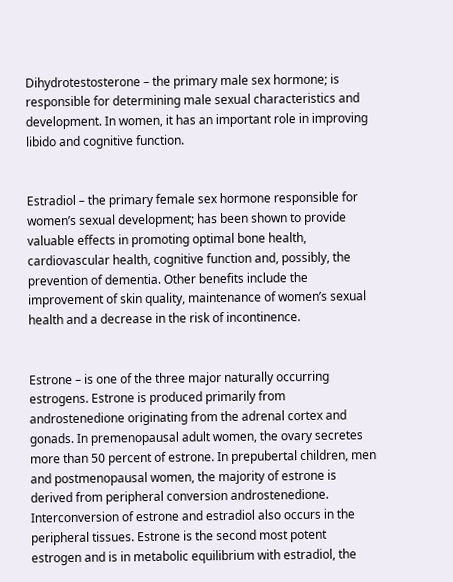Dihydrotestosterone – the primary male sex hormone; is responsible for determining male sexual characteristics and development. In women, it has an important role in improving libido and cognitive function.


Estradiol – the primary female sex hormone responsible for women’s sexual development; has been shown to provide valuable effects in promoting optimal bone health, cardiovascular health, cognitive function and, possibly, the prevention of dementia. Other benefits include the improvement of skin quality, maintenance of women’s sexual health and a decrease in the risk of incontinence.


Estrone – is one of the three major naturally occurring estrogens. Estrone is produced primarily from androstenedione originating from the adrenal cortex and gonads. In premenopausal adult women, the ovary secretes more than 50 percent of estrone. In prepubertal children, men and postmenopausal women, the majority of estrone is derived from peripheral conversion androstenedione. Interconversion of estrone and estradiol also occurs in the peripheral tissues. Estrone is the second most potent estrogen and is in metabolic equilibrium with estradiol, the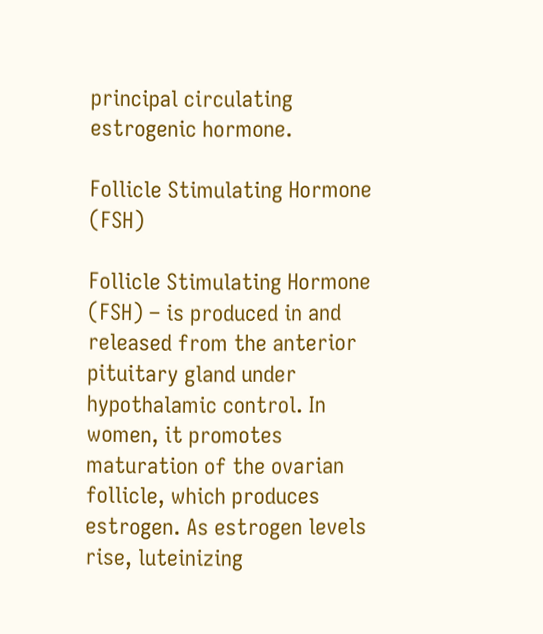principal circulating estrogenic hormone.

Follicle Stimulating Hormone (FSH)

Follicle Stimulating Hormone (FSH) – is produced in and released from the anterior pituitary gland under hypothalamic control. In women, it promotes maturation of the ovarian follicle, which produces estrogen. As estrogen levels rise, luteinizing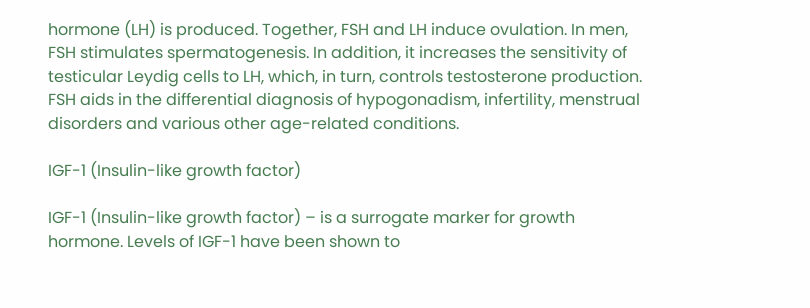hormone (LH) is produced. Together, FSH and LH induce ovulation. In men, FSH stimulates spermatogenesis. In addition, it increases the sensitivity of testicular Leydig cells to LH, which, in turn, controls testosterone production. FSH aids in the differential diagnosis of hypogonadism, infertility, menstrual disorders and various other age-related conditions.

IGF-1 (Insulin-like growth factor)

IGF-1 (Insulin-like growth factor) – is a surrogate marker for growth hormone. Levels of IGF-1 have been shown to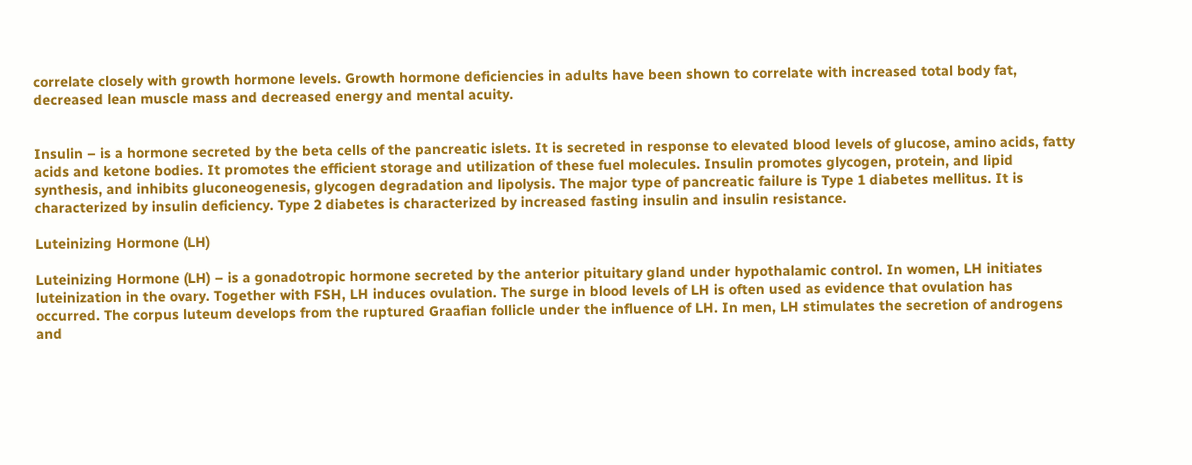correlate closely with growth hormone levels. Growth hormone deficiencies in adults have been shown to correlate with increased total body fat, decreased lean muscle mass and decreased energy and mental acuity.


Insulin – is a hormone secreted by the beta cells of the pancreatic islets. It is secreted in response to elevated blood levels of glucose, amino acids, fatty acids and ketone bodies. It promotes the efficient storage and utilization of these fuel molecules. Insulin promotes glycogen, protein, and lipid synthesis, and inhibits gluconeogenesis, glycogen degradation and lipolysis. The major type of pancreatic failure is Type 1 diabetes mellitus. It is characterized by insulin deficiency. Type 2 diabetes is characterized by increased fasting insulin and insulin resistance.

Luteinizing Hormone (LH)

Luteinizing Hormone (LH) – is a gonadotropic hormone secreted by the anterior pituitary gland under hypothalamic control. In women, LH initiates luteinization in the ovary. Together with FSH, LH induces ovulation. The surge in blood levels of LH is often used as evidence that ovulation has occurred. The corpus luteum develops from the ruptured Graafian follicle under the influence of LH. In men, LH stimulates the secretion of androgens and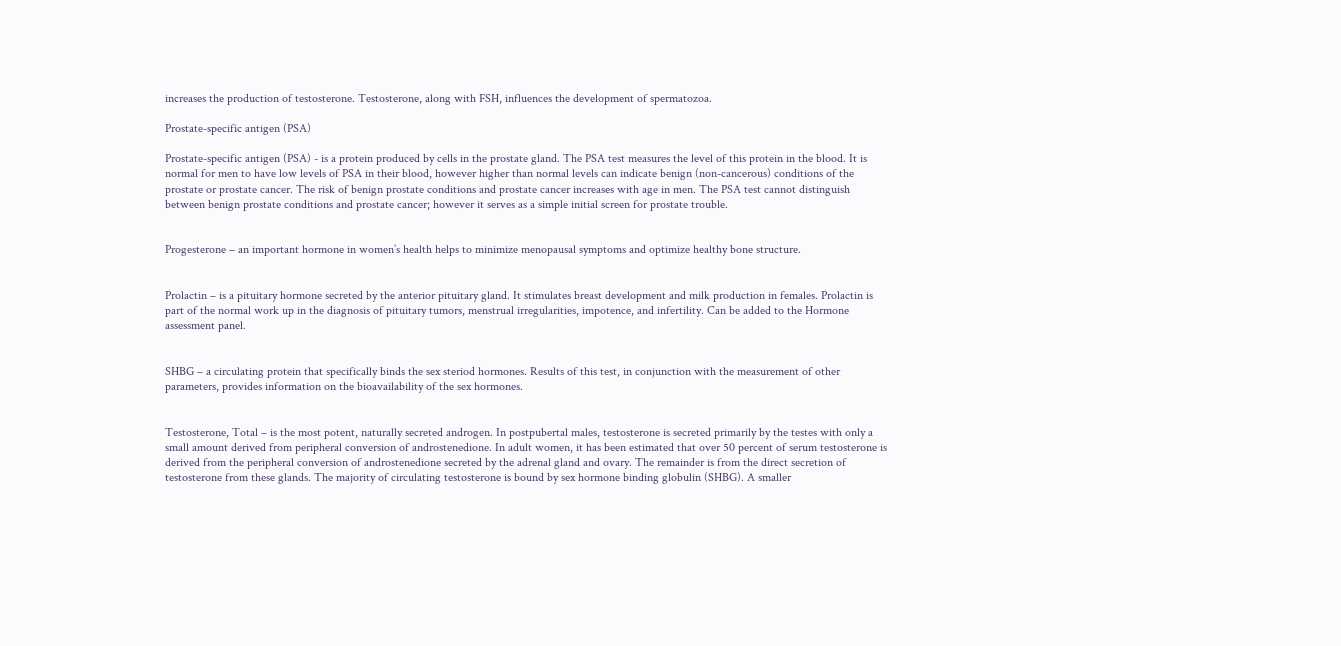increases the production of testosterone. Testosterone, along with FSH, influences the development of spermatozoa.

Prostate-specific antigen (PSA)

Prostate-specific antigen (PSA) - is a protein produced by cells in the prostate gland. The PSA test measures the level of this protein in the blood. It is normal for men to have low levels of PSA in their blood, however higher than normal levels can indicate benign (non-cancerous) conditions of the prostate or prostate cancer. The risk of benign prostate conditions and prostate cancer increases with age in men. The PSA test cannot distinguish between benign prostate conditions and prostate cancer; however it serves as a simple initial screen for prostate trouble.


Progesterone – an important hormone in women’s health helps to minimize menopausal symptoms and optimize healthy bone structure.


Prolactin – is a pituitary hormone secreted by the anterior pituitary gland. It stimulates breast development and milk production in females. Prolactin is part of the normal work up in the diagnosis of pituitary tumors, menstrual irregularities, impotence, and infertility. Can be added to the Hormone assessment panel.


SHBG – a circulating protein that specifically binds the sex steriod hormones. Results of this test, in conjunction with the measurement of other parameters, provides information on the bioavailability of the sex hormones.


Testosterone, Total – is the most potent, naturally secreted androgen. In postpubertal males, testosterone is secreted primarily by the testes with only a small amount derived from peripheral conversion of androstenedione. In adult women, it has been estimated that over 50 percent of serum testosterone is derived from the peripheral conversion of androstenedione secreted by the adrenal gland and ovary. The remainder is from the direct secretion of testosterone from these glands. The majority of circulating testosterone is bound by sex hormone binding globulin (SHBG). A smaller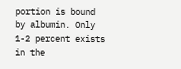portion is bound by albumin. Only 1-2 percent exists in the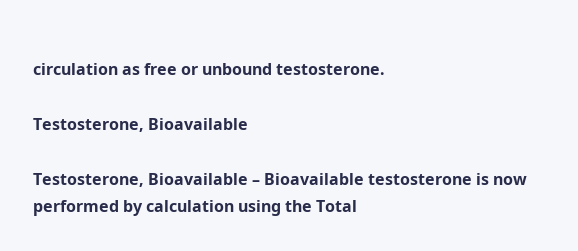circulation as free or unbound testosterone.

Testosterone, Bioavailable

Testosterone, Bioavailable – Bioavailable testosterone is now performed by calculation using the Total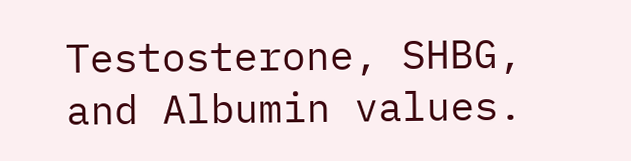Testosterone, SHBG, and Albumin values.